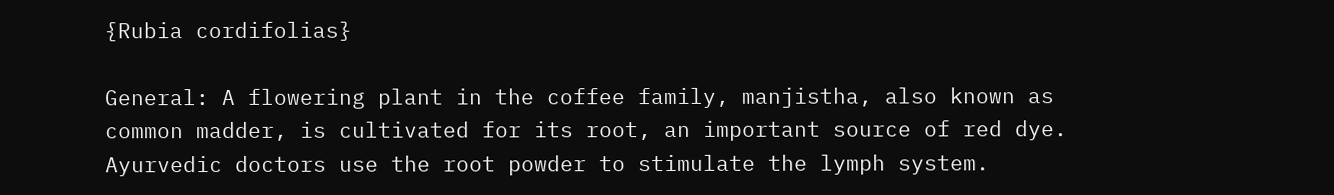{Rubia cordifolias}

General: A flowering plant in the coffee family, manjistha, also known as common madder, is cultivated for its root, an important source of red dye. Ayurvedic doctors use the root powder to stimulate the lymph system.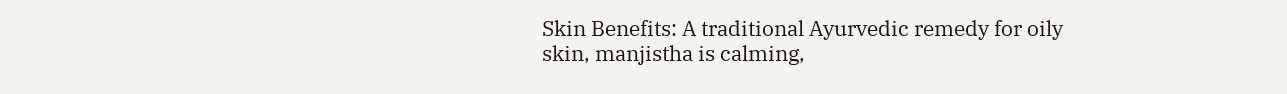Skin Benefits: A traditional Ayurvedic remedy for oily skin, manjistha is calming,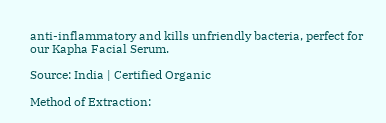anti-inflammatory and kills unfriendly bacteria, perfect for our Kapha Facial Serum.

Source: India | Certified Organic

Method of Extraction: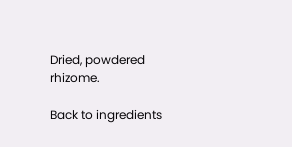Dried, powdered rhizome.

Back to ingredients